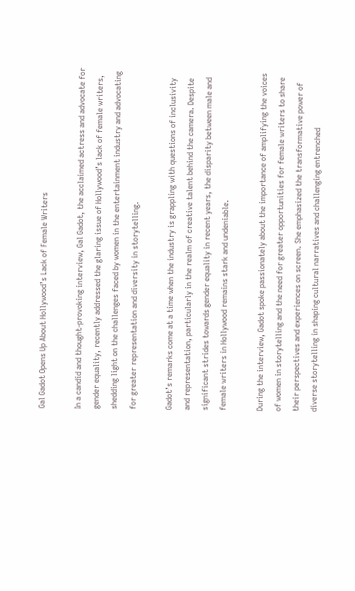Gal Gadot Opens Up About Hollywood’s Lack of Female Writers

In a candid and thought-provoking interview, Gal Gadot, the acclaimed actress and advocate for gender equality, recently addressed the glaring issue of Hollywood’s lack of female writers, shedding light on the challenges faced by women in the entertainment industry and advocating for greater representation and diversity in storytelling.

Gadot’s remarks come at a time when the industry is grappling with questions of inclusivity and representation, particularly in the realm of creative talent behind the camera. Despite significant strides towards gender equality in recent years, the disparity between male and female writers in Hollywood remains stark and undeniable.

During the interview, Gadot spoke passionately about the importance of amplifying the voices of women in storytelling and the need for greater opportunities for female writers to share their perspectives and experiences on screen. She emphasized the transformative power of diverse storytelling in shaping cultural narratives and challenging entrenched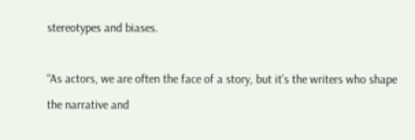stereotypes and biases.

“As actors, we are often the face of a story, but it’s the writers who shape the narrative and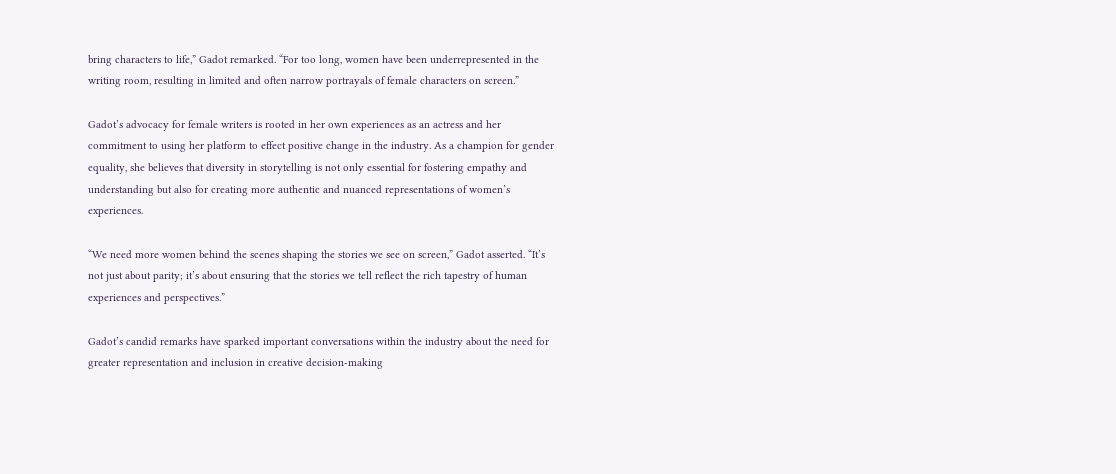bring characters to life,” Gadot remarked. “For too long, women have been underrepresented in the writing room, resulting in limited and often narrow portrayals of female characters on screen.”

Gadot’s advocacy for female writers is rooted in her own experiences as an actress and her commitment to using her platform to effect positive change in the industry. As a champion for gender equality, she believes that diversity in storytelling is not only essential for fostering empathy and understanding but also for creating more authentic and nuanced representations of women’s experiences.

“We need more women behind the scenes shaping the stories we see on screen,” Gadot asserted. “It’s not just about parity; it’s about ensuring that the stories we tell reflect the rich tapestry of human experiences and perspectives.”

Gadot’s candid remarks have sparked important conversations within the industry about the need for greater representation and inclusion in creative decision-making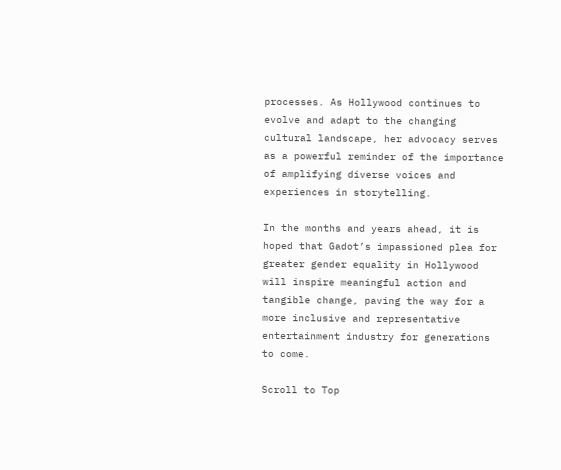processes. As Hollywood continues to evolve and adapt to the changing cultural landscape, her advocacy serves as a powerful reminder of the importance of amplifying diverse voices and experiences in storytelling.

In the months and years ahead, it is hoped that Gadot’s impassioned plea for greater gender equality in Hollywood will inspire meaningful action and tangible change, paving the way for a more inclusive and representative entertainment industry for generations to come.

Scroll to Top